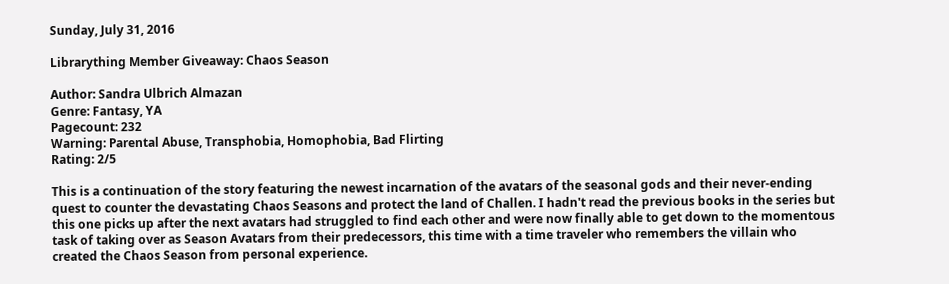Sunday, July 31, 2016

Librarything Member Giveaway: Chaos Season

Author: Sandra Ulbrich Almazan
Genre: Fantasy, YA
Pagecount: 232
Warning: Parental Abuse, Transphobia, Homophobia, Bad Flirting
Rating: 2/5

This is a continuation of the story featuring the newest incarnation of the avatars of the seasonal gods and their never-ending quest to counter the devastating Chaos Seasons and protect the land of Challen. I hadn't read the previous books in the series but this one picks up after the next avatars had struggled to find each other and were now finally able to get down to the momentous task of taking over as Season Avatars from their predecessors, this time with a time traveler who remembers the villain who created the Chaos Season from personal experience.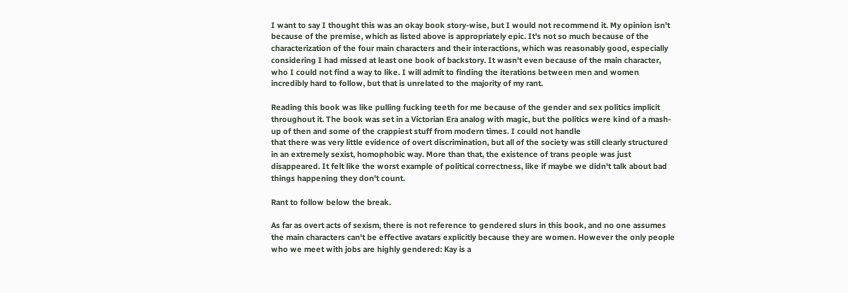I want to say I thought this was an okay book story-wise, but I would not recommend it. My opinion isn't because of the premise, which as listed above is appropriately epic. It's not so much because of the characterization of the four main characters and their interactions, which was reasonably good, especially considering I had missed at least one book of backstory. It wasn't even because of the main character, who I could not find a way to like. I will admit to finding the iterations between men and women incredibly hard to follow, but that is unrelated to the majority of my rant.

Reading this book was like pulling fucking teeth for me because of the gender and sex politics implicit throughout it. The book was set in a Victorian Era analog with magic, but the politics were kind of a mash-up of then and some of the crappiest stuff from modern times. I could not handle
that there was very little evidence of overt discrimination, but all of the society was still clearly structured in an extremely sexist, homophobic way. More than that, the existence of trans people was just disappeared. It felt like the worst example of political correctness, like if maybe we didn't talk about bad things happening they don't count.

Rant to follow below the break.

As far as overt acts of sexism, there is not reference to gendered slurs in this book, and no one assumes the main characters can't be effective avatars explicitly because they are women. However the only people who we meet with jobs are highly gendered: Kay is a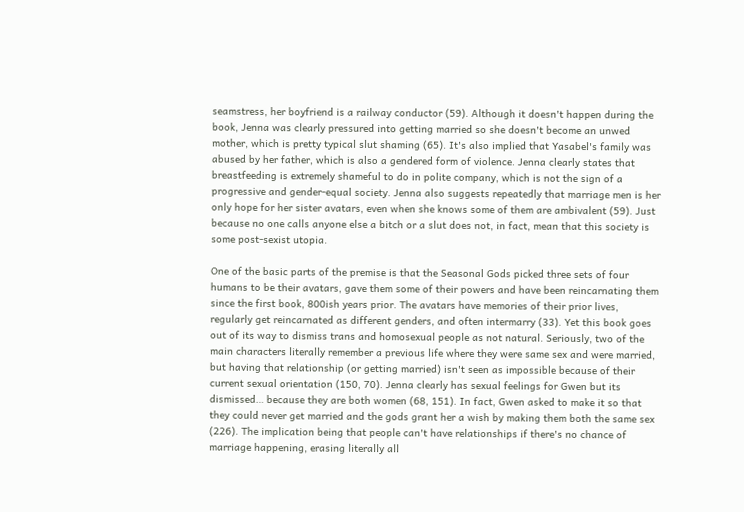seamstress, her boyfriend is a railway conductor (59). Although it doesn't happen during the book, Jenna was clearly pressured into getting married so she doesn't become an unwed mother, which is pretty typical slut shaming (65). It's also implied that Yasabel's family was abused by her father, which is also a gendered form of violence. Jenna clearly states that breastfeeding is extremely shameful to do in polite company, which is not the sign of a progressive and gender-equal society. Jenna also suggests repeatedly that marriage men is her only hope for her sister avatars, even when she knows some of them are ambivalent (59). Just because no one calls anyone else a bitch or a slut does not, in fact, mean that this society is some post-sexist utopia.

One of the basic parts of the premise is that the Seasonal Gods picked three sets of four humans to be their avatars, gave them some of their powers and have been reincarnating them since the first book, 800ish years prior. The avatars have memories of their prior lives, regularly get reincarnated as different genders, and often intermarry (33). Yet this book goes out of its way to dismiss trans and homosexual people as not natural. Seriously, two of the main characters literally remember a previous life where they were same sex and were married, but having that relationship (or getting married) isn't seen as impossible because of their current sexual orientation (150, 70). Jenna clearly has sexual feelings for Gwen but its dismissed… because they are both women (68, 151). In fact, Gwen asked to make it so that they could never get married and the gods grant her a wish by making them both the same sex (226). The implication being that people can't have relationships if there's no chance of marriage happening, erasing literally all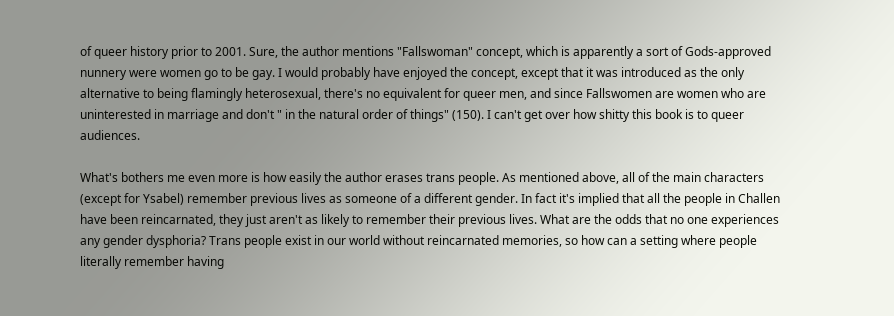of queer history prior to 2001. Sure, the author mentions "Fallswoman" concept, which is apparently a sort of Gods-approved nunnery were women go to be gay. I would probably have enjoyed the concept, except that it was introduced as the only alternative to being flamingly heterosexual, there's no equivalent for queer men, and since Fallswomen are women who are uninterested in marriage and don't " in the natural order of things" (150). I can't get over how shitty this book is to queer audiences.

What's bothers me even more is how easily the author erases trans people. As mentioned above, all of the main characters (except for Ysabel) remember previous lives as someone of a different gender. In fact it's implied that all the people in Challen have been reincarnated, they just aren't as likely to remember their previous lives. What are the odds that no one experiences any gender dysphoria? Trans people exist in our world without reincarnated memories, so how can a setting where people literally remember having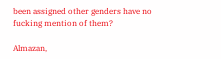been assigned other genders have no fucking mention of them?

Almazan,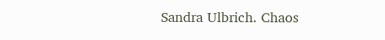Sandra Ulbrich. Chaos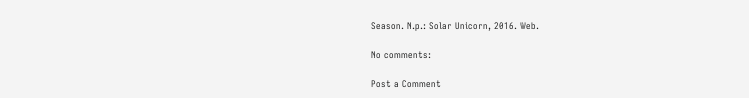Season. N.p.: Solar Unicorn, 2016. Web.

No comments:

Post a Comment